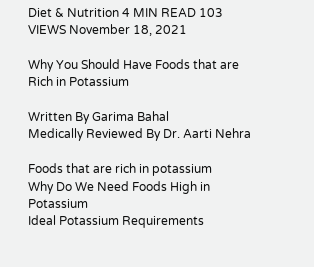Diet & Nutrition 4 MIN READ 103 VIEWS November 18, 2021

Why You Should Have Foods that are Rich in Potassium

Written By Garima Bahal
Medically Reviewed By Dr. Aarti Nehra

Foods that are rich in potassium
Why Do We Need Foods High in Potassium
Ideal Potassium Requirements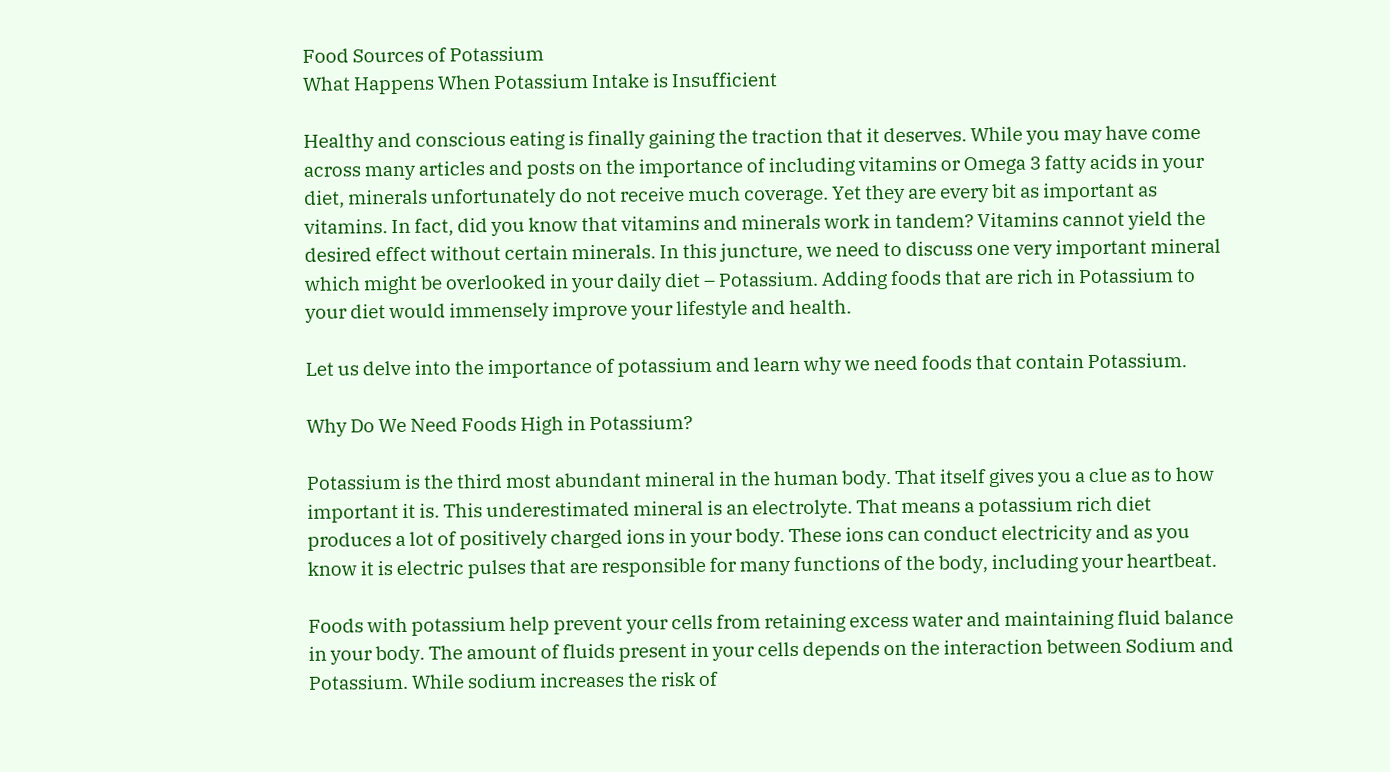Food Sources of Potassium
What Happens When Potassium Intake is Insufficient

Healthy and conscious eating is finally gaining the traction that it deserves. While you may have come across many articles and posts on the importance of including vitamins or Omega 3 fatty acids in your diet, minerals unfortunately do not receive much coverage. Yet they are every bit as important as vitamins. In fact, did you know that vitamins and minerals work in tandem? Vitamins cannot yield the desired effect without certain minerals. In this juncture, we need to discuss one very important mineral which might be overlooked in your daily diet – Potassium. Adding foods that are rich in Potassium to your diet would immensely improve your lifestyle and health.

Let us delve into the importance of potassium and learn why we need foods that contain Potassium.

Why Do We Need Foods High in Potassium?

Potassium is the third most abundant mineral in the human body. That itself gives you a clue as to how important it is. This underestimated mineral is an electrolyte. That means a potassium rich diet produces a lot of positively charged ions in your body. These ions can conduct electricity and as you know it is electric pulses that are responsible for many functions of the body, including your heartbeat.

Foods with potassium help prevent your cells from retaining excess water and maintaining fluid balance in your body. The amount of fluids present in your cells depends on the interaction between Sodium and Potassium. While sodium increases the risk of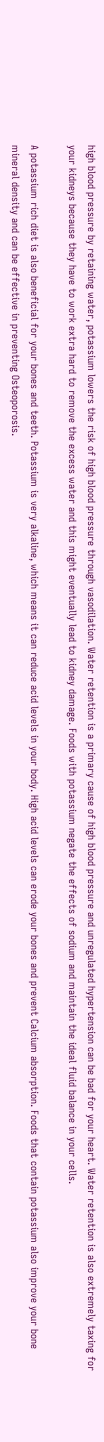high blood pressure by retaining water, potassium lowers the risk of high blood pressure through vasodilation. Water retention is a primary cause of high blood pressure and unregulated hypertension can be bad for your heart. Water retention is also extremely taxing for your kidneys because they have to work extra hard to remove the excess water and this might eventually lead to kidney damage. Foods with potassium negate the effects of sodium and maintain the ideal fluid balance in your cells.

A potassium rich diet is also beneficial for your bones and teeth. Potassium is very alkaline, which means it can reduce acid levels in your body. High acid levels can erode your bones and prevent Calcium absorption. Foods that contain potassium also improve your bone mineral density and can be effective in preventing Osteoporosis.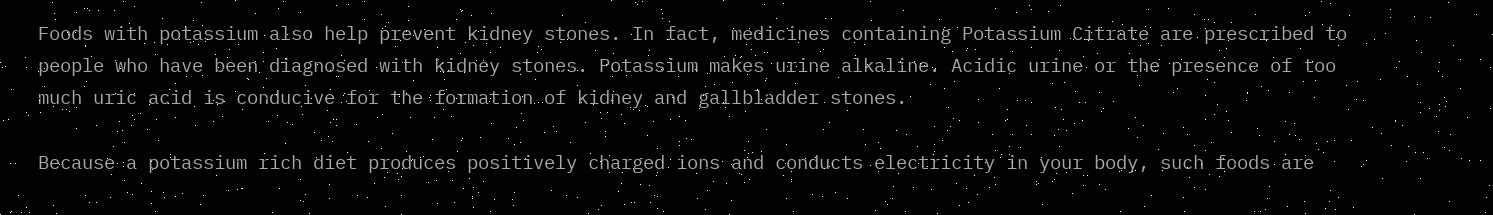Foods with potassium also help prevent kidney stones. In fact, medicines containing Potassium Citrate are prescribed to people who have been diagnosed with kidney stones. Potassium makes urine alkaline. Acidic urine or the presence of too much uric acid is conducive for the formation of kidney and gallbladder stones.

Because a potassium rich diet produces positively charged ions and conducts electricity in your body, such foods are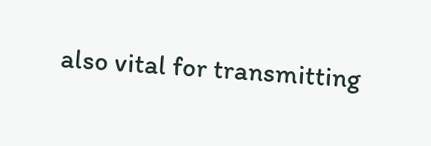also vital for transmitting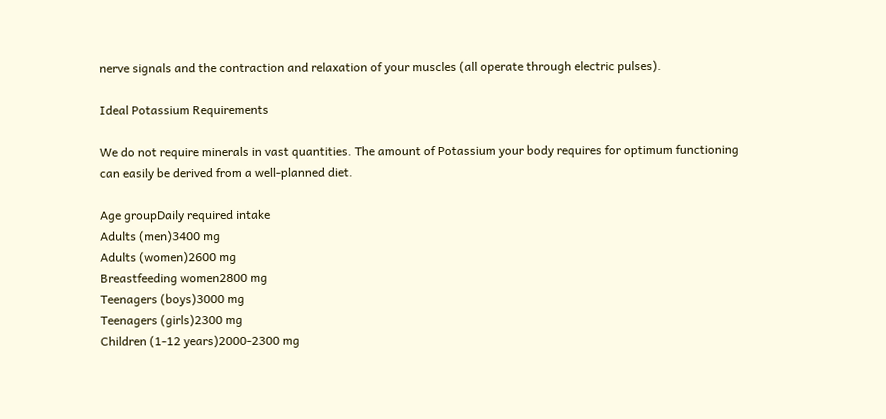nerve signals and the contraction and relaxation of your muscles (all operate through electric pulses).

Ideal Potassium Requirements

We do not require minerals in vast quantities. The amount of Potassium your body requires for optimum functioning can easily be derived from a well-planned diet.

Age groupDaily required intake
Adults (men)3400 mg
Adults (women)2600 mg
Breastfeeding women2800 mg
Teenagers (boys)3000 mg
Teenagers (girls)2300 mg
Children (1-12 years)2000-2300 mg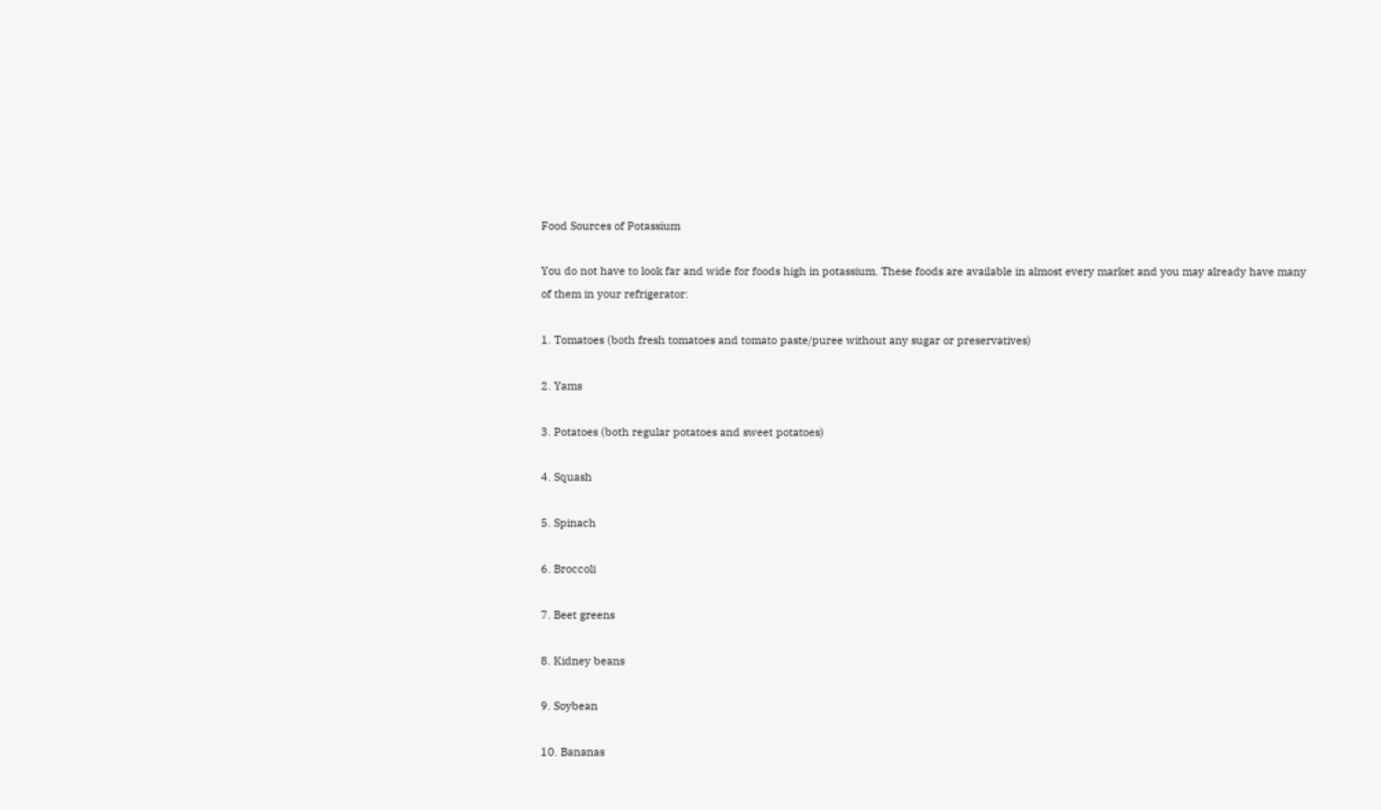Food Sources of Potassium

You do not have to look far and wide for foods high in potassium. These foods are available in almost every market and you may already have many of them in your refrigerator:

1. Tomatoes (both fresh tomatoes and tomato paste/puree without any sugar or preservatives)

2. Yams

3. Potatoes (both regular potatoes and sweet potatoes)

4. Squash

5. Spinach

6. Broccoli

7. Beet greens

8. Kidney beans

9. Soybean

10. Bananas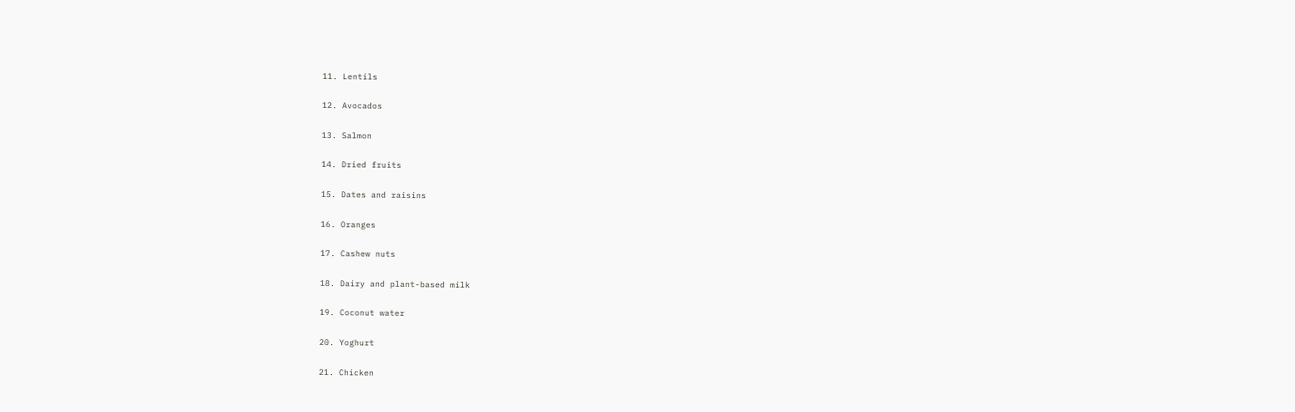11. Lentils

12. Avocados

13. Salmon

14. Dried fruits

15. Dates and raisins

16. Oranges

17. Cashew nuts

18. Dairy and plant-based milk

19. Coconut water

20. Yoghurt

21. Chicken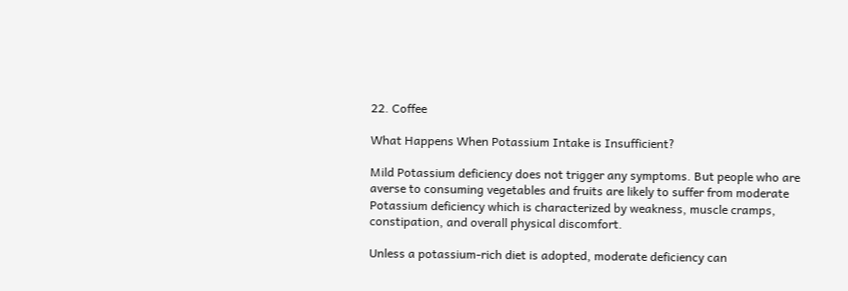22. Coffee

What Happens When Potassium Intake is Insufficient?

Mild Potassium deficiency does not trigger any symptoms. But people who are averse to consuming vegetables and fruits are likely to suffer from moderate Potassium deficiency which is characterized by weakness, muscle cramps, constipation, and overall physical discomfort.

Unless a potassium-rich diet is adopted, moderate deficiency can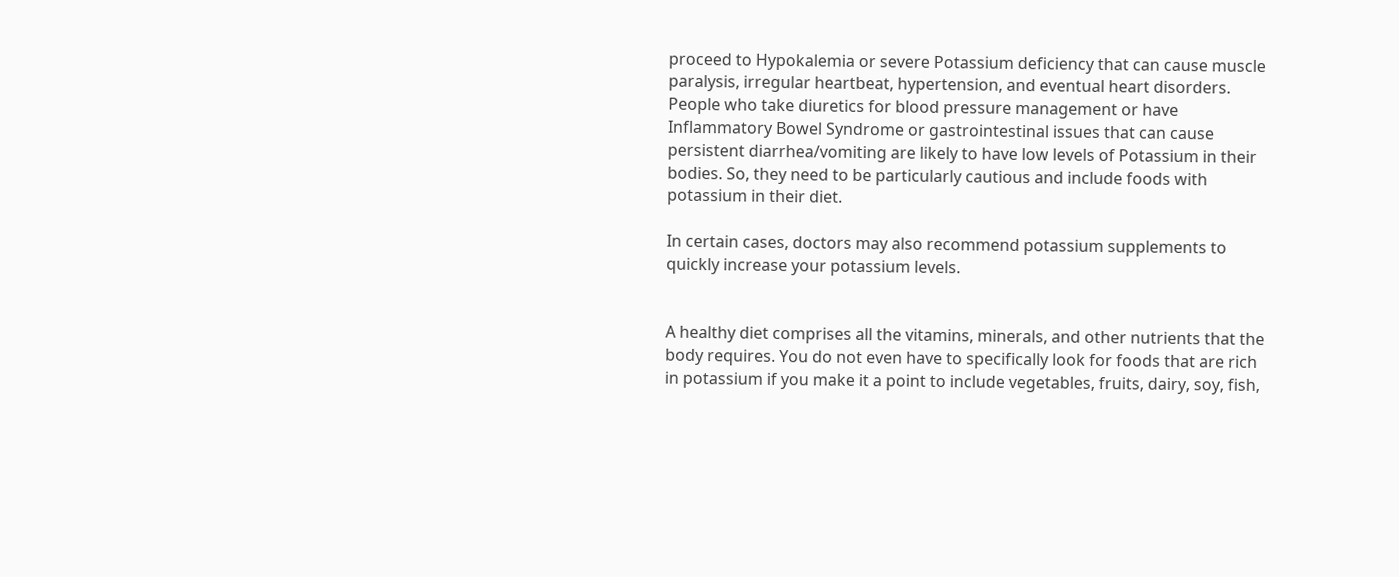proceed to Hypokalemia or severe Potassium deficiency that can cause muscle paralysis, irregular heartbeat, hypertension, and eventual heart disorders. People who take diuretics for blood pressure management or have Inflammatory Bowel Syndrome or gastrointestinal issues that can cause persistent diarrhea/vomiting are likely to have low levels of Potassium in their bodies. So, they need to be particularly cautious and include foods with potassium in their diet.

In certain cases, doctors may also recommend potassium supplements to quickly increase your potassium levels.


A healthy diet comprises all the vitamins, minerals, and other nutrients that the body requires. You do not even have to specifically look for foods that are rich in potassium if you make it a point to include vegetables, fruits, dairy, soy, fish,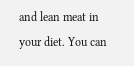and lean meat in your diet. You can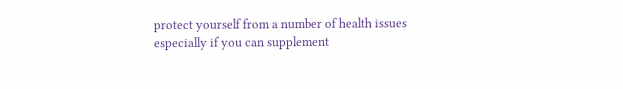protect yourself from a number of health issues especially if you can supplement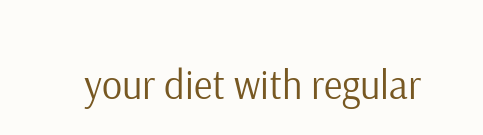your diet with regular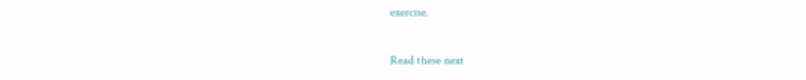exercise.

Read these next